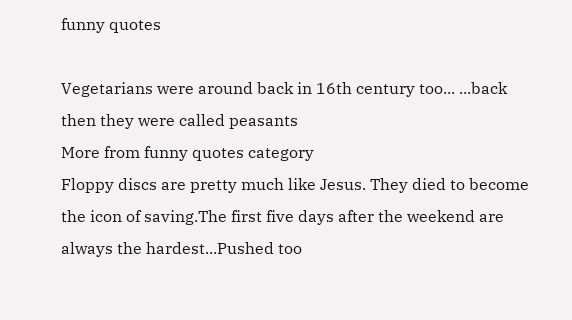funny quotes

Vegetarians were around back in 16th century too... ...back then they were called peasants
More from funny quotes category
Floppy discs are pretty much like Jesus. They died to become the icon of saving.The first five days after the weekend are always the hardest...Pushed too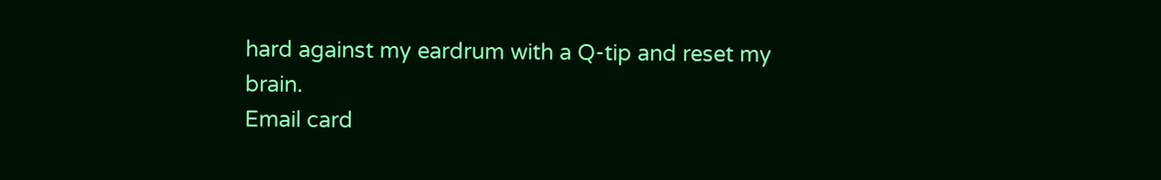hard against my eardrum with a Q-tip and reset my brain.
Email card